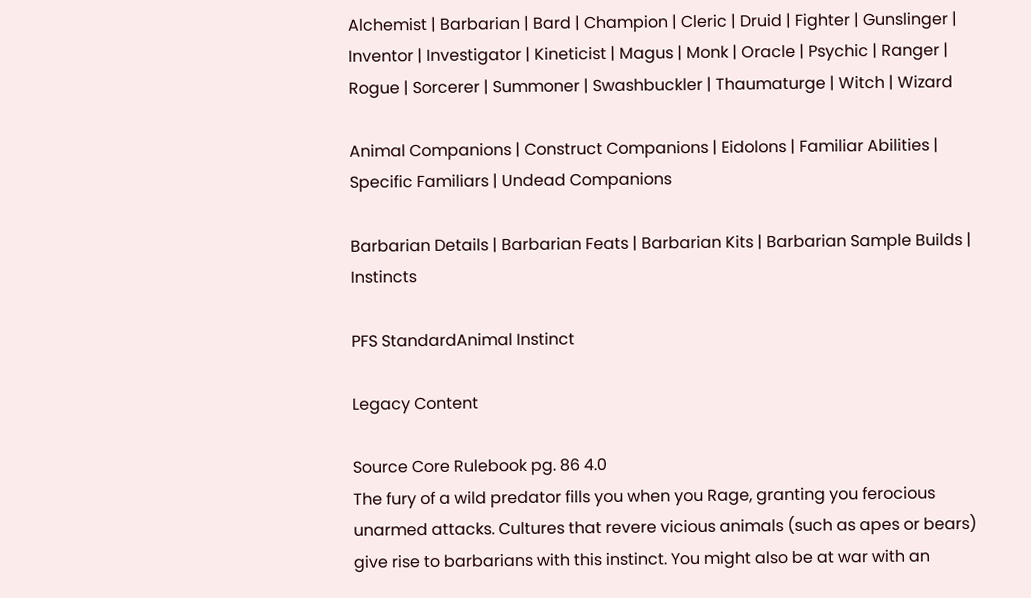Alchemist | Barbarian | Bard | Champion | Cleric | Druid | Fighter | Gunslinger | Inventor | Investigator | Kineticist | Magus | Monk | Oracle | Psychic | Ranger | Rogue | Sorcerer | Summoner | Swashbuckler | Thaumaturge | Witch | Wizard

Animal Companions | Construct Companions | Eidolons | Familiar Abilities | Specific Familiars | Undead Companions

Barbarian Details | Barbarian Feats | Barbarian Kits | Barbarian Sample Builds | Instincts

PFS StandardAnimal Instinct

Legacy Content

Source Core Rulebook pg. 86 4.0
The fury of a wild predator fills you when you Rage, granting you ferocious unarmed attacks. Cultures that revere vicious animals (such as apes or bears) give rise to barbarians with this instinct. You might also be at war with an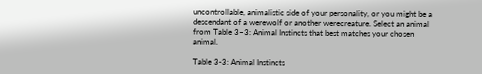uncontrollable, animalistic side of your personality, or you might be a descendant of a werewolf or another werecreature. Select an animal from Table 3–3: Animal Instincts that best matches your chosen animal.

Table 3-3: Animal Instincts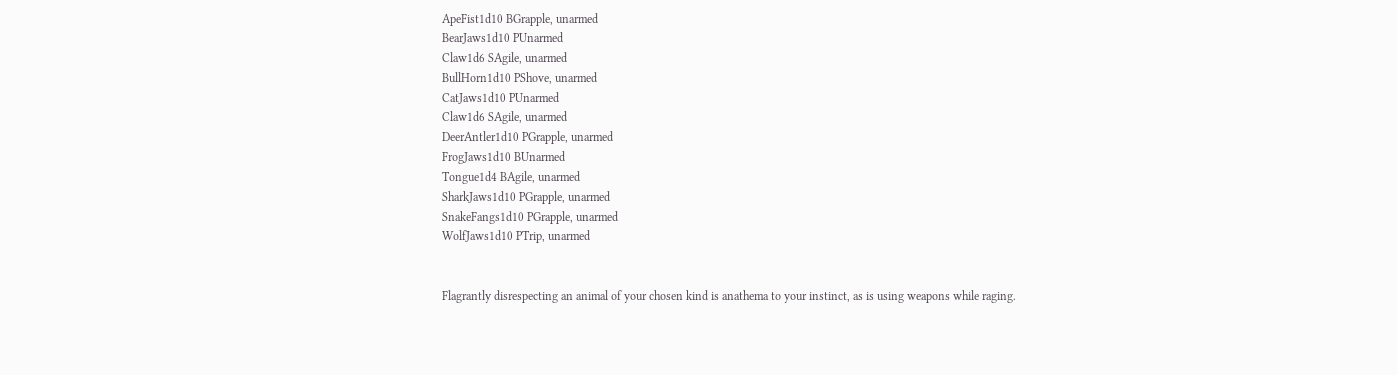ApeFist1d10 BGrapple, unarmed
BearJaws1d10 PUnarmed
Claw1d6 SAgile, unarmed
BullHorn1d10 PShove, unarmed
CatJaws1d10 PUnarmed
Claw1d6 SAgile, unarmed
DeerAntler1d10 PGrapple, unarmed
FrogJaws1d10 BUnarmed
Tongue1d4 BAgile, unarmed
SharkJaws1d10 PGrapple, unarmed
SnakeFangs1d10 PGrapple, unarmed
WolfJaws1d10 PTrip, unarmed


Flagrantly disrespecting an animal of your chosen kind is anathema to your instinct, as is using weapons while raging.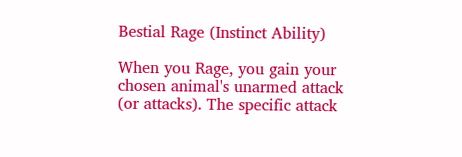Bestial Rage (Instinct Ability)

When you Rage, you gain your chosen animal's unarmed attack (or attacks). The specific attack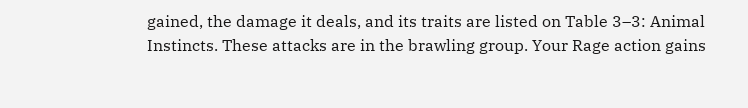gained, the damage it deals, and its traits are listed on Table 3–3: Animal Instincts. These attacks are in the brawling group. Your Rage action gains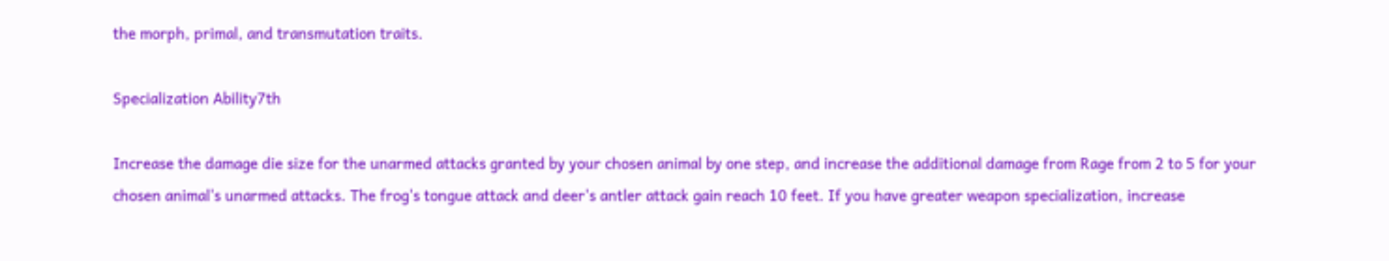the morph, primal, and transmutation traits.

Specialization Ability7th

Increase the damage die size for the unarmed attacks granted by your chosen animal by one step, and increase the additional damage from Rage from 2 to 5 for your chosen animal's unarmed attacks. The frog's tongue attack and deer's antler attack gain reach 10 feet. If you have greater weapon specialization, increase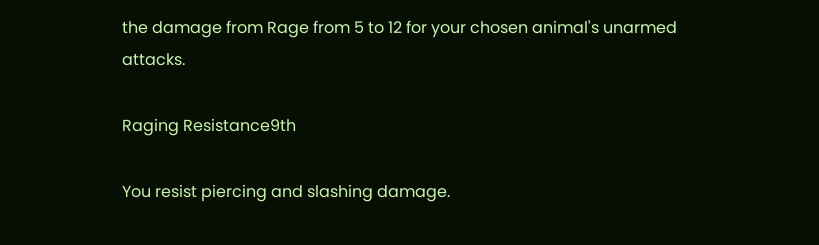the damage from Rage from 5 to 12 for your chosen animal's unarmed attacks.

Raging Resistance9th

You resist piercing and slashing damage.